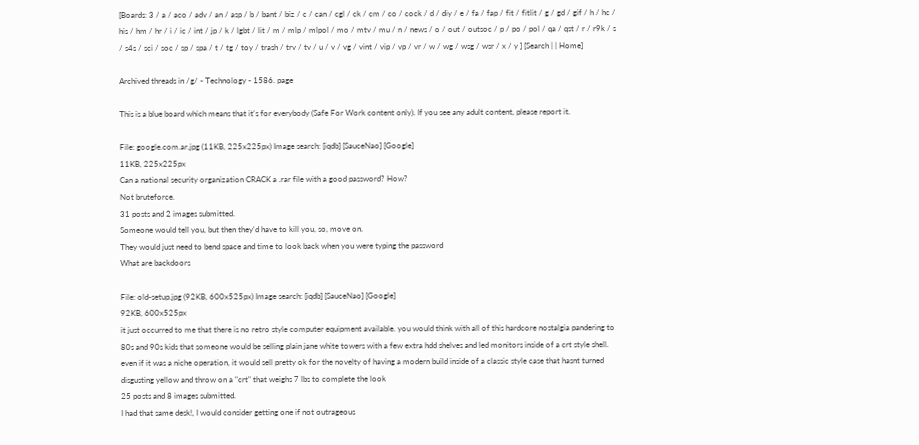[Boards: 3 / a / aco / adv / an / asp / b / bant / biz / c / can / cgl / ck / cm / co / cock / d / diy / e / fa / fap / fit / fitlit / g / gd / gif / h / hc / his / hm / hr / i / ic / int / jp / k / lgbt / lit / m / mlp / mlpol / mo / mtv / mu / n / news / o / out / outsoc / p / po / pol / qa / qst / r / r9k / s / s4s / sci / soc / sp / spa / t / tg / toy / trash / trv / tv / u / v / vg / vint / vip / vp / vr / w / wg / wsg / wsr / x / y ] [Search | | Home]

Archived threads in /g/ - Technology - 1586. page

This is a blue board which means that it's for everybody (Safe For Work content only). If you see any adult content, please report it.

File: google.com.ar.jpg (11KB, 225x225px) Image search: [iqdb] [SauceNao] [Google]
11KB, 225x225px
Can a national security organization CRACK a .rar file with a good password? How?
Not bruteforce.
31 posts and 2 images submitted.
Someone would tell you, but then they'd have to kill you, so, move on.
They would just need to bend space and time to look back when you were typing the password
What are backdoors

File: old-setup.jpg (92KB, 600x525px) Image search: [iqdb] [SauceNao] [Google]
92KB, 600x525px
it just occurred to me that there is no retro style computer equipment available. you would think with all of this hardcore nostalgia pandering to 80s and 90s kids that someone would be selling plain jane white towers with a few extra hdd shelves and led monitors inside of a crt style shell. even if it was a niche operation, it would sell pretty ok for the novelty of having a modern build inside of a classic style case that hasnt turned disgusting yellow and throw on a "crt" that weighs 7 lbs to complete the look
25 posts and 8 images submitted.
I had that same desk!, I would consider getting one if not outrageous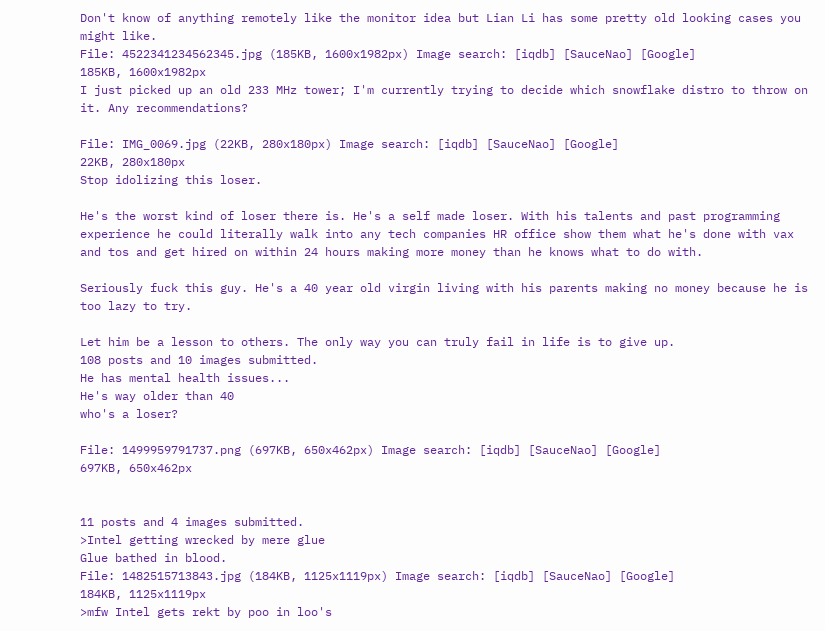Don't know of anything remotely like the monitor idea but Lian Li has some pretty old looking cases you might like.
File: 4522341234562345.jpg (185KB, 1600x1982px) Image search: [iqdb] [SauceNao] [Google]
185KB, 1600x1982px
I just picked up an old 233 MHz tower; I'm currently trying to decide which snowflake distro to throw on it. Any recommendations?

File: IMG_0069.jpg (22KB, 280x180px) Image search: [iqdb] [SauceNao] [Google]
22KB, 280x180px
Stop idolizing this loser.

He's the worst kind of loser there is. He's a self made loser. With his talents and past programming experience he could literally walk into any tech companies HR office show them what he's done with vax and tos and get hired on within 24 hours making more money than he knows what to do with.

Seriously fuck this guy. He's a 40 year old virgin living with his parents making no money because he is too lazy to try.

Let him be a lesson to others. The only way you can truly fail in life is to give up.
108 posts and 10 images submitted.
He has mental health issues...
He's way older than 40
who's a loser?

File: 1499959791737.png (697KB, 650x462px) Image search: [iqdb] [SauceNao] [Google]
697KB, 650x462px


11 posts and 4 images submitted.
>Intel getting wrecked by mere glue
Glue bathed in blood.
File: 1482515713843.jpg (184KB, 1125x1119px) Image search: [iqdb] [SauceNao] [Google]
184KB, 1125x1119px
>mfw Intel gets rekt by poo in loo's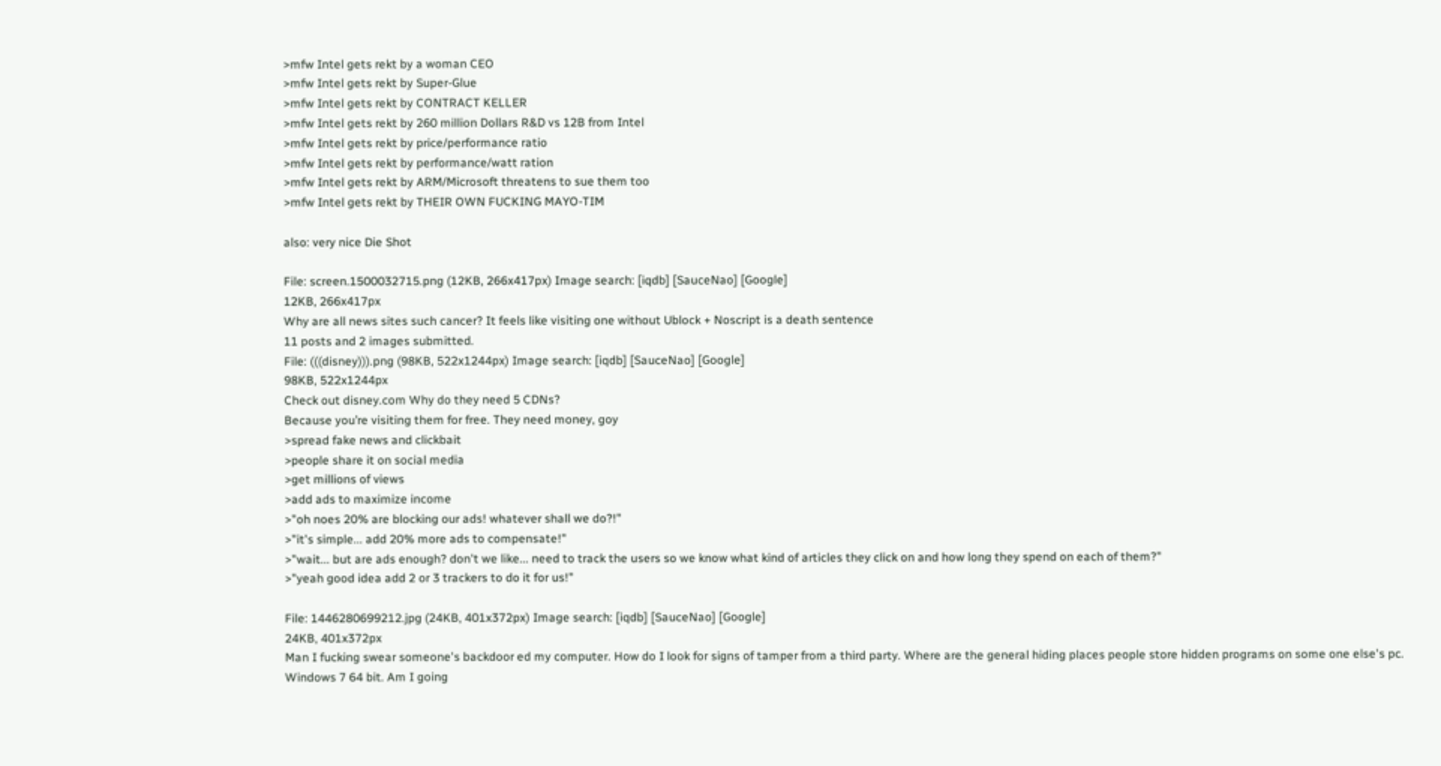>mfw Intel gets rekt by a woman CEO
>mfw Intel gets rekt by Super-Glue
>mfw Intel gets rekt by CONTRACT KELLER
>mfw Intel gets rekt by 260 million Dollars R&D vs 12B from Intel
>mfw Intel gets rekt by price/performance ratio
>mfw Intel gets rekt by performance/watt ration
>mfw Intel gets rekt by ARM/Microsoft threatens to sue them too
>mfw Intel gets rekt by THEIR OWN FUCKING MAYO-TIM

also: very nice Die Shot

File: screen.1500032715.png (12KB, 266x417px) Image search: [iqdb] [SauceNao] [Google]
12KB, 266x417px
Why are all news sites such cancer? It feels like visiting one without Ublock + Noscript is a death sentence
11 posts and 2 images submitted.
File: (((disney))).png (98KB, 522x1244px) Image search: [iqdb] [SauceNao] [Google]
98KB, 522x1244px
Check out disney.com Why do they need 5 CDNs?
Because you’re visiting them for free. They need money, goy
>spread fake news and clickbait
>people share it on social media
>get millions of views
>add ads to maximize income
>"oh noes 20% are blocking our ads! whatever shall we do?!"
>"it's simple... add 20% more ads to compensate!"
>"wait... but are ads enough? don't we like... need to track the users so we know what kind of articles they click on and how long they spend on each of them?"
>"yeah good idea add 2 or 3 trackers to do it for us!"

File: 1446280699212.jpg (24KB, 401x372px) Image search: [iqdb] [SauceNao] [Google]
24KB, 401x372px
Man I fucking swear someone's backdoor ed my computer. How do I look for signs of tamper from a third party. Where are the general hiding places people store hidden programs on some one else's pc. Windows 7 64 bit. Am I going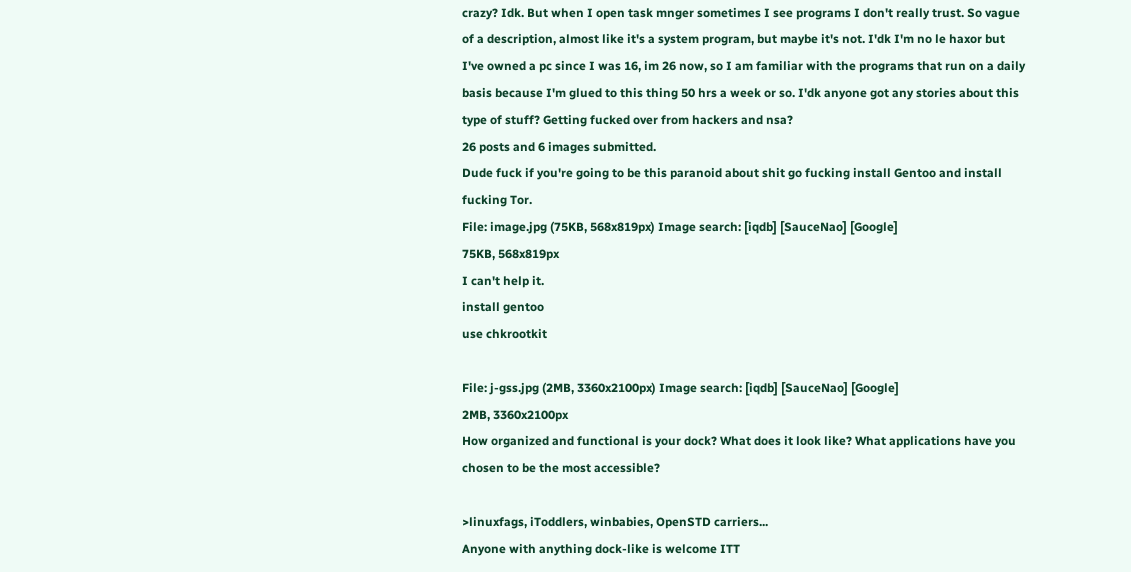crazy? Idk. But when I open task mnger sometimes I see programs I don't really trust. So vague of a description, almost like it's a system program, but maybe it's not. I'dk I'm no le haxor but I've owned a pc since I was 16, im 26 now, so I am familiar with the programs that run on a daily basis because I'm glued to this thing 50 hrs a week or so. I'dk anyone got any stories about this type of stuff? Getting fucked over from hackers and nsa?
26 posts and 6 images submitted.
Dude fuck if you're going to be this paranoid about shit go fucking install Gentoo and install fucking Tor.
File: image.jpg (75KB, 568x819px) Image search: [iqdb] [SauceNao] [Google]
75KB, 568x819px
I can't help it.
install gentoo
use chkrootkit

File: j-gss.jpg (2MB, 3360x2100px) Image search: [iqdb] [SauceNao] [Google]
2MB, 3360x2100px
How organized and functional is your dock? What does it look like? What applications have you chosen to be the most accessible?

>linuxfags, iToddlers, winbabies, OpenSTD carriers...
Anyone with anything dock-like is welcome ITT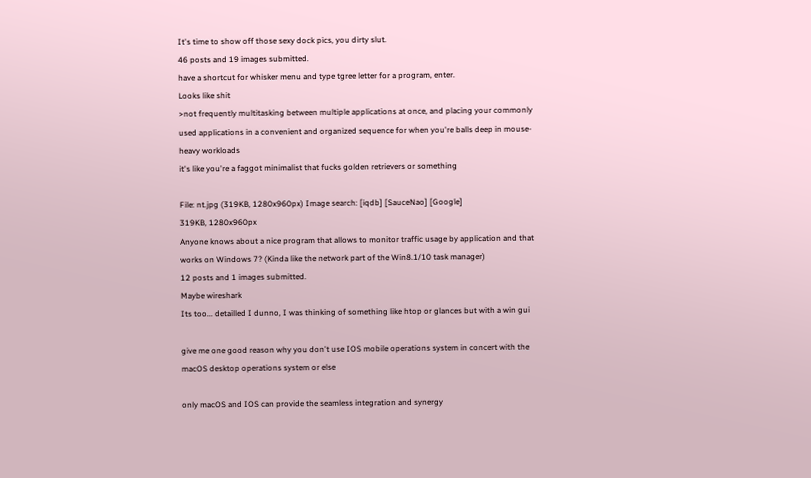It's time to show off those sexy dock pics, you dirty slut.
46 posts and 19 images submitted.
have a shortcut for whisker menu and type tgree letter for a program, enter.
Looks like shit
>not frequently multitasking between multiple applications at once, and placing your commonly used applications in a convenient and organized sequence for when you're balls deep in mouse-heavy workloads
it's like you're a faggot minimalist that fucks golden retrievers or something

File: nt.jpg (319KB, 1280x960px) Image search: [iqdb] [SauceNao] [Google]
319KB, 1280x960px
Anyone knows about a nice program that allows to monitor traffic usage by application and that works on Windows 7? (Kinda like the network part of the Win8.1/10 task manager)
12 posts and 1 images submitted.
Maybe wireshark
Its too... detailled I dunno, I was thinking of something like htop or glances but with a win gui

give me one good reason why you don't use IOS mobile operations system in concert with the macOS desktop operations system or else

only macOS and IOS can provide the seamless integration and synergy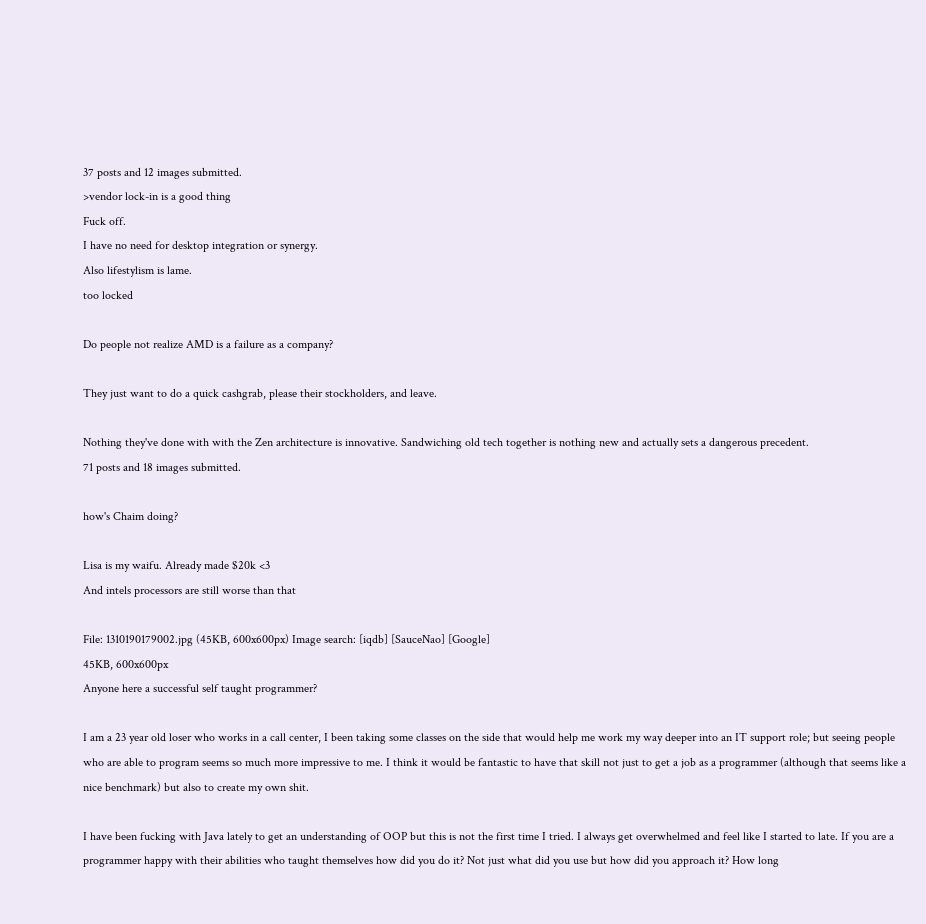37 posts and 12 images submitted.
>vendor lock-in is a good thing
Fuck off.
I have no need for desktop integration or synergy.
Also lifestylism is lame.
too locked

Do people not realize AMD is a failure as a company?

They just want to do a quick cashgrab, please their stockholders, and leave.

Nothing they've done with with the Zen architecture is innovative. Sandwiching old tech together is nothing new and actually sets a dangerous precedent.
71 posts and 18 images submitted.

how's Chaim doing?

Lisa is my waifu. Already made $20k <3
And intels processors are still worse than that

File: 1310190179002.jpg (45KB, 600x600px) Image search: [iqdb] [SauceNao] [Google]
45KB, 600x600px
Anyone here a successful self taught programmer?

I am a 23 year old loser who works in a call center, I been taking some classes on the side that would help me work my way deeper into an IT support role; but seeing people who are able to program seems so much more impressive to me. I think it would be fantastic to have that skill not just to get a job as a programmer (although that seems like a nice benchmark) but also to create my own shit.

I have been fucking with Java lately to get an understanding of OOP but this is not the first time I tried. I always get overwhelmed and feel like I started to late. If you are a programmer happy with their abilities who taught themselves how did you do it? Not just what did you use but how did you approach it? How long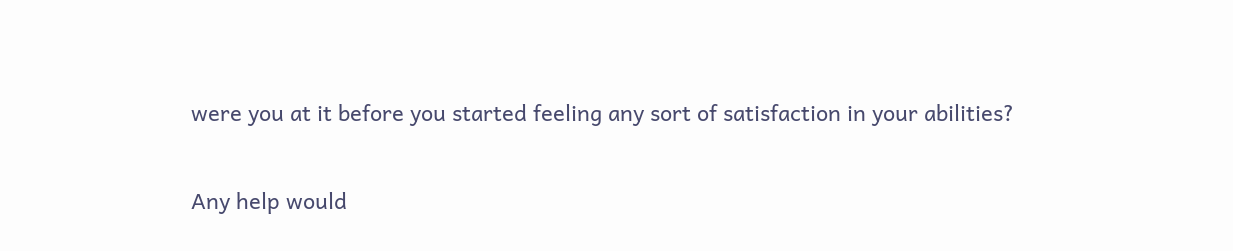were you at it before you started feeling any sort of satisfaction in your abilities?

Any help would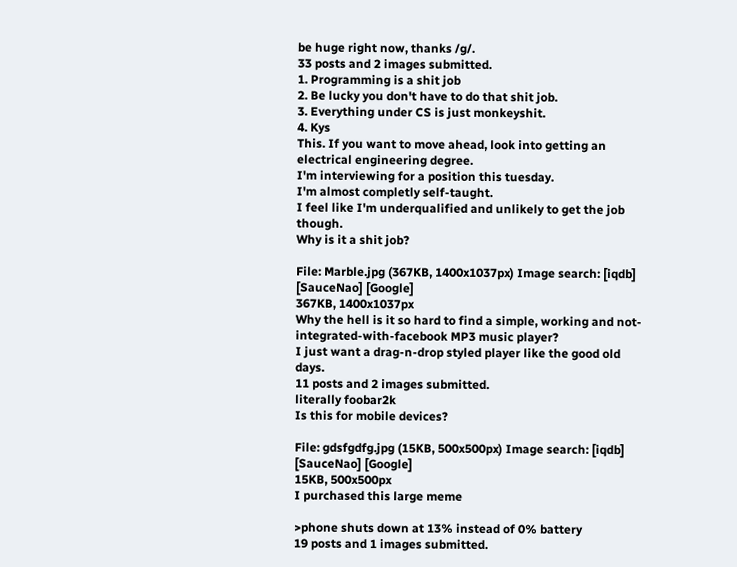be huge right now, thanks /g/.
33 posts and 2 images submitted.
1. Programming is a shit job
2. Be lucky you don't have to do that shit job.
3. Everything under CS is just monkeyshit.
4. Kys
This. If you want to move ahead, look into getting an electrical engineering degree.
I'm interviewing for a position this tuesday.
I'm almost completly self-taught.
I feel like I'm underqualified and unlikely to get the job though.
Why is it a shit job?

File: Marble.jpg (367KB, 1400x1037px) Image search: [iqdb] [SauceNao] [Google]
367KB, 1400x1037px
Why the hell is it so hard to find a simple, working and not-integrated-with-facebook MP3 music player?
I just want a drag-n-drop styled player like the good old days.
11 posts and 2 images submitted.
literally foobar2k
Is this for mobile devices?

File: gdsfgdfg.jpg (15KB, 500x500px) Image search: [iqdb] [SauceNao] [Google]
15KB, 500x500px
I purchased this large meme

>phone shuts down at 13% instead of 0% battery
19 posts and 1 images submitted.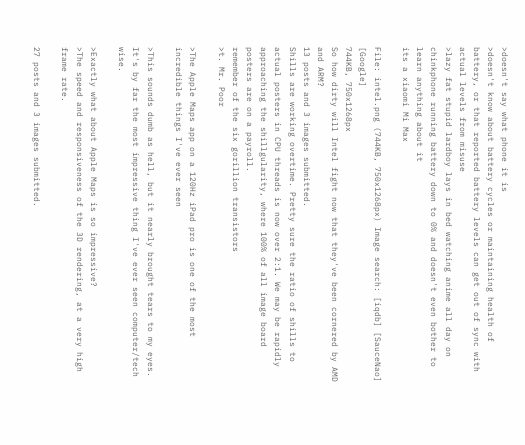>doesn't say what phone it is
>doesn't know about battery cycles or maintaining health of battery, or that reported battery levels can get out of sync with actual levels from misuse
>lazy fat stupid lardboy lays in bed watching anime all day on chinkphone running battery down to 0% and doesn't even bother to learn anything about it
its a xiaomi Mi Max

File: intel.png (744KB, 750x1268px) Image search: [iqdb] [SauceNao] [Google]
744KB, 750x1268px
So how dirty will Intel fight now that they've been cornered by AMD and ARM?
13 posts and 3 images submitted.
Shills are working overtime. Pretty sure the ratio of shills to actual posters in CPU threads is now over 2:1. We may be rapidly approaching the shillgularity, where 100% of all image board posters are on a payroll.
remember of the six gorillion transistors
>t. Mr. Poor

>The Apple Maps app on a 120Hz iPad pro is one of the most incredible things I've ever seen

>This sounds dumb as hell, but it nearly brought tears to my eyes. It's by far the most impressive thing I've ever seen computer/tech wise.

>Exactly what about Apple Maps is so impressive?
>The speed and responsiveness of the 3D rendering, at a very high frame rate.

27 posts and 3 images submitted.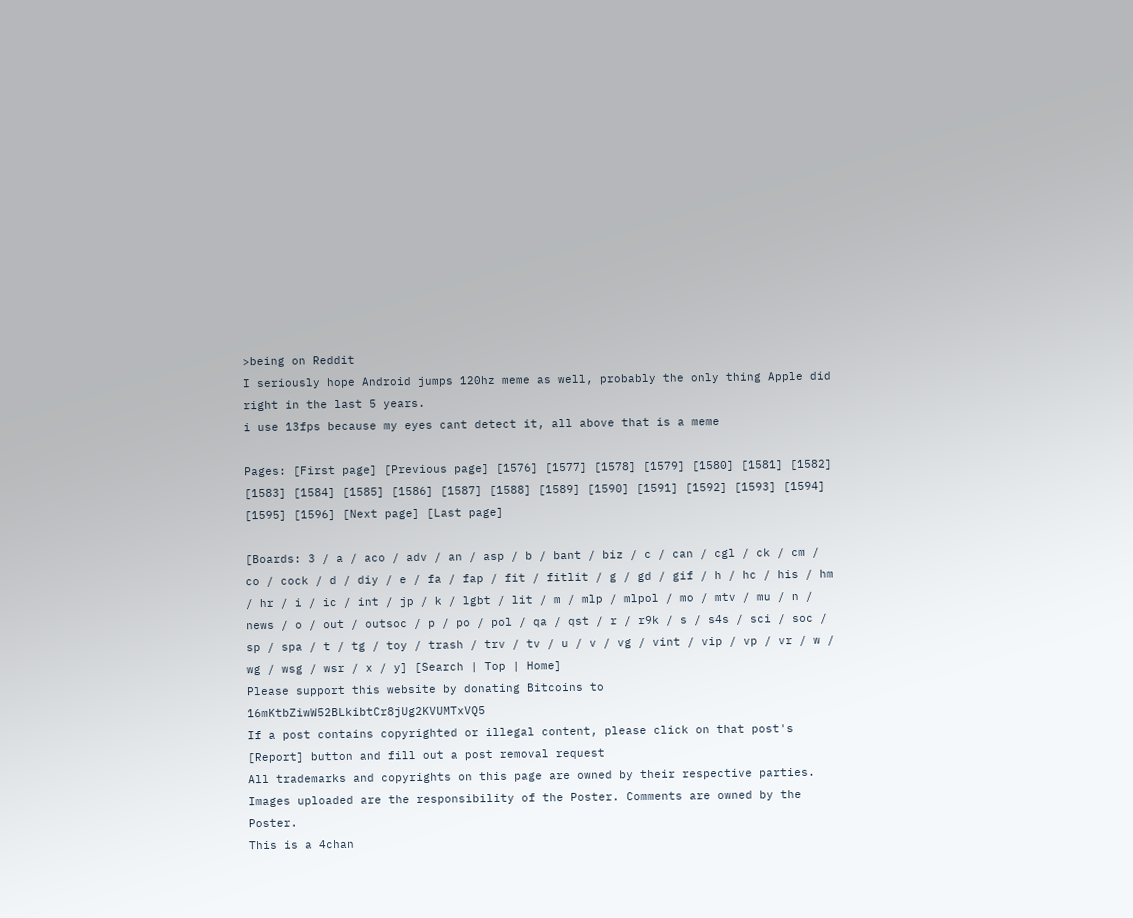>being on Reddit
I seriously hope Android jumps 120hz meme as well, probably the only thing Apple did right in the last 5 years.
i use 13fps because my eyes cant detect it, all above that is a meme

Pages: [First page] [Previous page] [1576] [1577] [1578] [1579] [1580] [1581] [1582] [1583] [1584] [1585] [1586] [1587] [1588] [1589] [1590] [1591] [1592] [1593] [1594] [1595] [1596] [Next page] [Last page]

[Boards: 3 / a / aco / adv / an / asp / b / bant / biz / c / can / cgl / ck / cm / co / cock / d / diy / e / fa / fap / fit / fitlit / g / gd / gif / h / hc / his / hm / hr / i / ic / int / jp / k / lgbt / lit / m / mlp / mlpol / mo / mtv / mu / n / news / o / out / outsoc / p / po / pol / qa / qst / r / r9k / s / s4s / sci / soc / sp / spa / t / tg / toy / trash / trv / tv / u / v / vg / vint / vip / vp / vr / w / wg / wsg / wsr / x / y] [Search | Top | Home]
Please support this website by donating Bitcoins to 16mKtbZiwW52BLkibtCr8jUg2KVUMTxVQ5
If a post contains copyrighted or illegal content, please click on that post's [Report] button and fill out a post removal request
All trademarks and copyrights on this page are owned by their respective parties. Images uploaded are the responsibility of the Poster. Comments are owned by the Poster.
This is a 4chan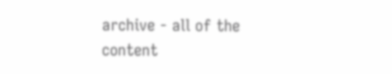archive - all of the content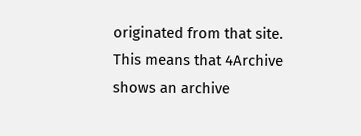originated from that site. This means that 4Archive shows an archive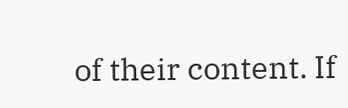of their content. If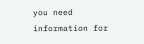you need information for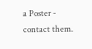a Poster - contact them.